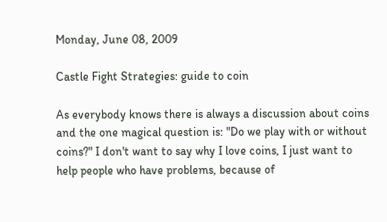Monday, June 08, 2009

Castle Fight Strategies: guide to coin

As everybody knows there is always a discussion about coins and the one magical question is: "Do we play with or without coins?" I don't want to say why I love coins, I just want to help people who have problems, because of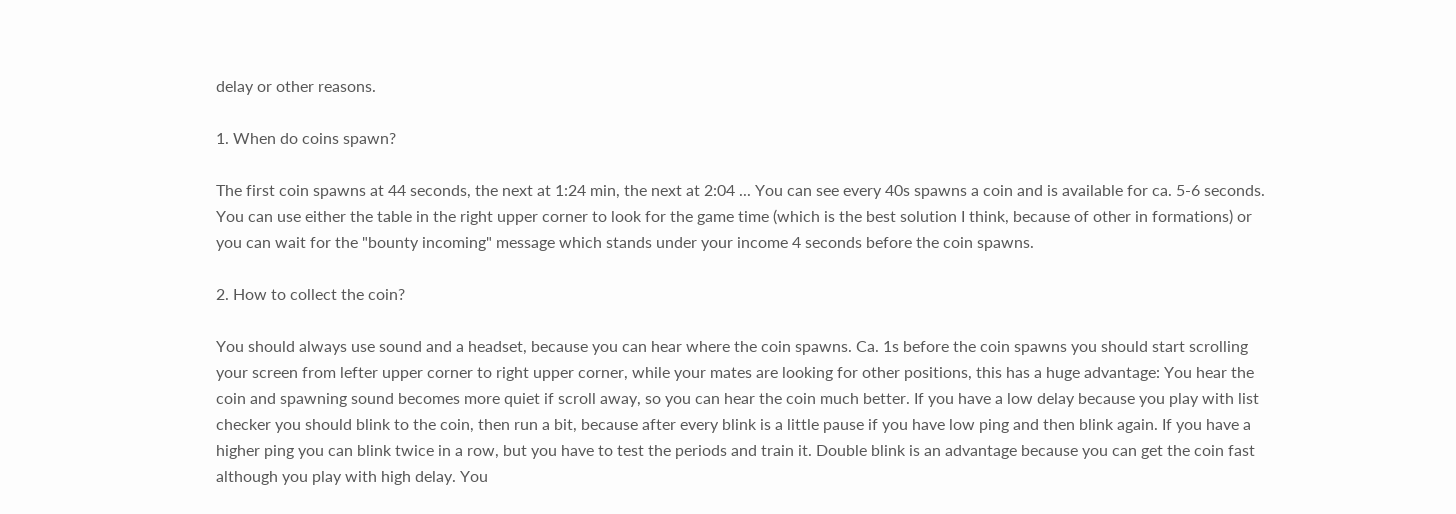delay or other reasons.

1. When do coins spawn?

The first coin spawns at 44 seconds, the next at 1:24 min, the next at 2:04 ... You can see every 40s spawns a coin and is available for ca. 5-6 seconds. You can use either the table in the right upper corner to look for the game time (which is the best solution I think, because of other in formations) or you can wait for the "bounty incoming" message which stands under your income 4 seconds before the coin spawns.

2. How to collect the coin?

You should always use sound and a headset, because you can hear where the coin spawns. Ca. 1s before the coin spawns you should start scrolling your screen from lefter upper corner to right upper corner, while your mates are looking for other positions, this has a huge advantage: You hear the coin and spawning sound becomes more quiet if scroll away, so you can hear the coin much better. If you have a low delay because you play with list checker you should blink to the coin, then run a bit, because after every blink is a little pause if you have low ping and then blink again. If you have a higher ping you can blink twice in a row, but you have to test the periods and train it. Double blink is an advantage because you can get the coin fast although you play with high delay. You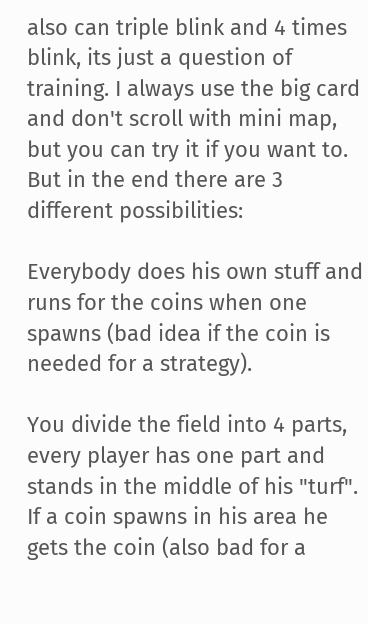also can triple blink and 4 times blink, its just a question of training. I always use the big card and don't scroll with mini map, but you can try it if you want to. But in the end there are 3 different possibilities:

Everybody does his own stuff and runs for the coins when one spawns (bad idea if the coin is needed for a strategy).

You divide the field into 4 parts, every player has one part and stands in the middle of his "turf". If a coin spawns in his area he gets the coin (also bad for a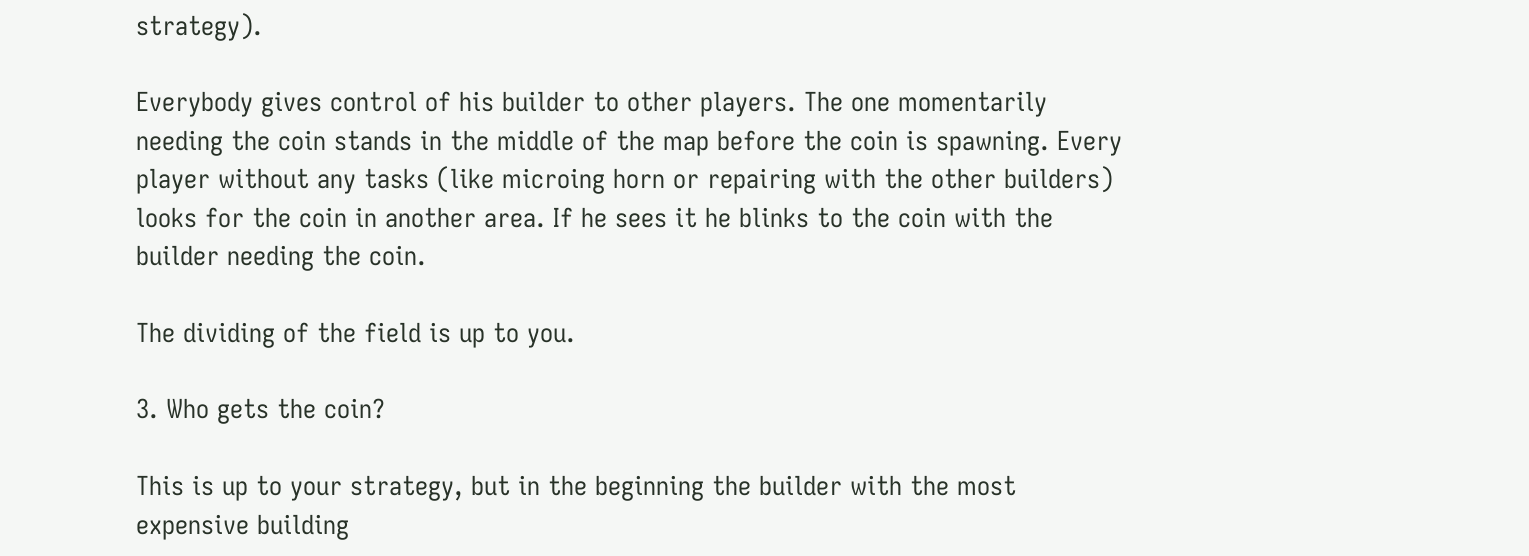strategy).

Everybody gives control of his builder to other players. The one momentarily needing the coin stands in the middle of the map before the coin is spawning. Every player without any tasks (like microing horn or repairing with the other builders) looks for the coin in another area. If he sees it he blinks to the coin with the builder needing the coin.

The dividing of the field is up to you.

3. Who gets the coin?

This is up to your strategy, but in the beginning the builder with the most expensive building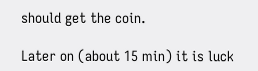should get the coin.

Later on (about 15 min) it is luck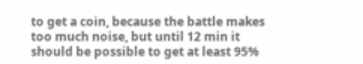to get a coin, because the battle makes too much noise, but until 12 min it should be possible to get at least 95%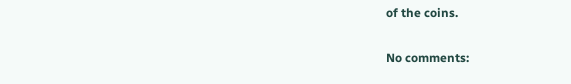of the coins.

No comments: